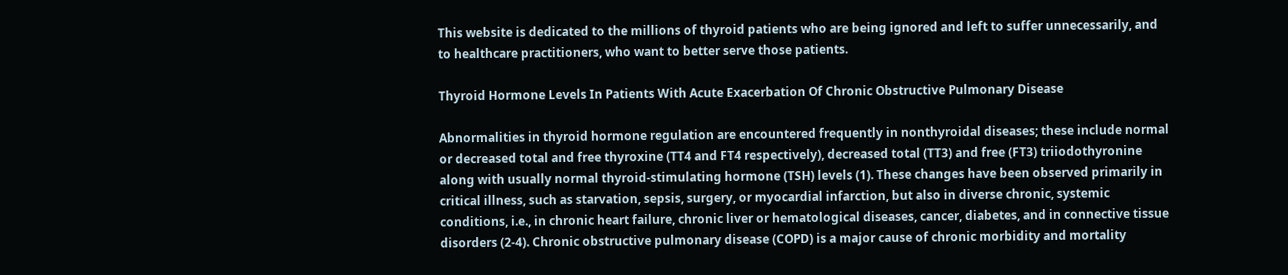This website is dedicated to the millions of thyroid patients who are being ignored and left to suffer unnecessarily, and to healthcare practitioners, who want to better serve those patients.

Thyroid Hormone Levels In Patients With Acute Exacerbation Of Chronic Obstructive Pulmonary Disease

Abnormalities in thyroid hormone regulation are encountered frequently in nonthyroidal diseases; these include normal or decreased total and free thyroxine (TT4 and FT4 respectively), decreased total (TT3) and free (FT3) triiodothyronine along with usually normal thyroid-stimulating hormone (TSH) levels (1). These changes have been observed primarily in critical illness, such as starvation, sepsis, surgery, or myocardial infarction, but also in diverse chronic, systemic conditions, i.e., in chronic heart failure, chronic liver or hematological diseases, cancer, diabetes, and in connective tissue disorders (2-4). Chronic obstructive pulmonary disease (COPD) is a major cause of chronic morbidity and mortality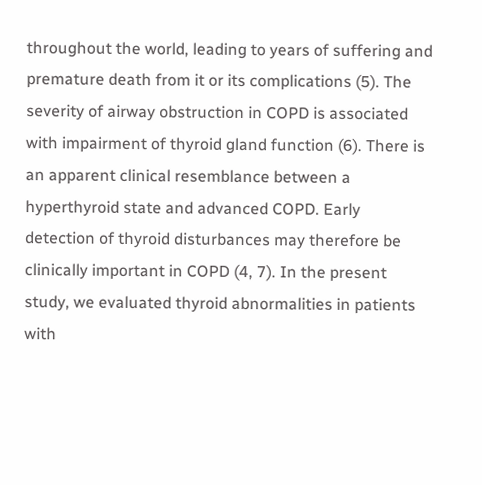throughout the world, leading to years of suffering and premature death from it or its complications (5). The severity of airway obstruction in COPD is associated with impairment of thyroid gland function (6). There is an apparent clinical resemblance between a hyperthyroid state and advanced COPD. Early detection of thyroid disturbances may therefore be clinically important in COPD (4, 7). In the present study, we evaluated thyroid abnormalities in patients with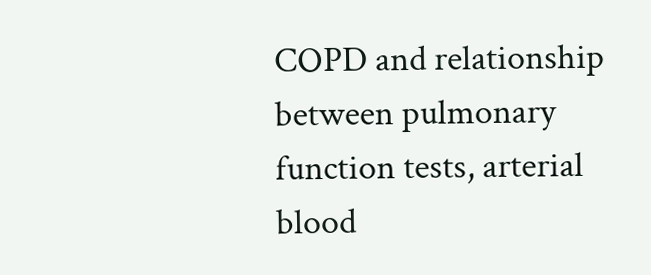COPD and relationship between pulmonary function tests, arterial blood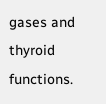gases and thyroid functions.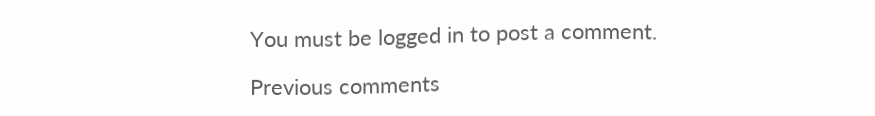You must be logged in to post a comment.

Previous comments